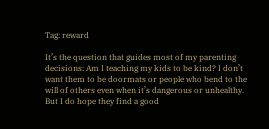Tag: reward

It’s the question that guides most of my parenting decisions: Am I teaching my kids to be kind? I don’t want them to be doormats or people who bend to the will of others even when it’s dangerous or unhealthy. But I do hope they find a good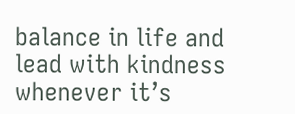balance in life and lead with kindness whenever it’s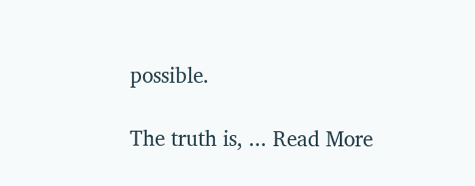possible.

The truth is, ... Read More